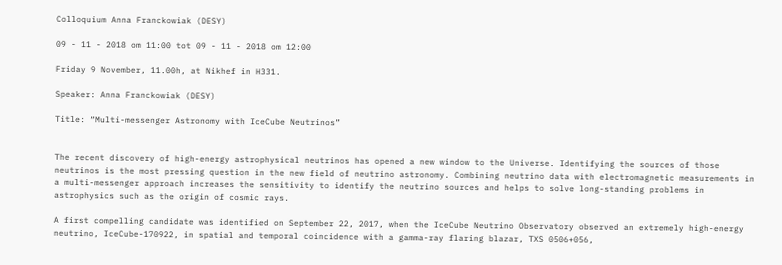Colloquium Anna Franckowiak (DESY)

09 - 11 - 2018 om 11:00 tot 09 - 11 - 2018 om 12:00

Friday 9 November, 11.00h, at Nikhef in H331.

Speaker: Anna Franckowiak (DESY)

Title: “Multi-messenger Astronomy with IceCube Neutrinos”


The recent discovery of high-energy astrophysical neutrinos has opened a new window to the Universe. Identifying the sources of those neutrinos is the most pressing question in the new field of neutrino astronomy. Combining neutrino data with electromagnetic measurements in a multi-messenger approach increases the sensitivity to identify the neutrino sources and helps to solve long-standing problems in astrophysics such as the origin of cosmic rays.

A first compelling candidate was identified on September 22, 2017, when the IceCube Neutrino Observatory observed an extremely high-energy neutrino, IceCube-170922, in spatial and temporal coincidence with a gamma-ray flaring blazar, TXS 0506+056,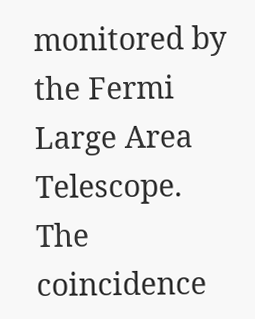monitored by the Fermi Large Area Telescope. The coincidence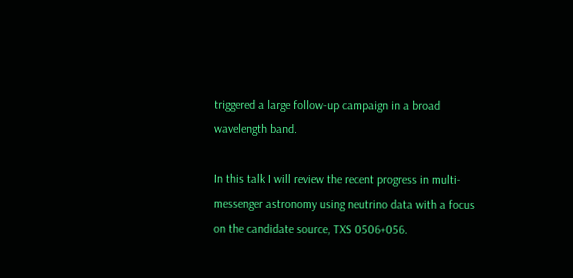triggered a large follow-up campaign in a broad wavelength band.

In this talk I will review the recent progress in multi-messenger astronomy using neutrino data with a focus on the candidate source, TXS 0506+056.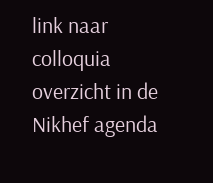link naar colloquia overzicht in de Nikhef agenda